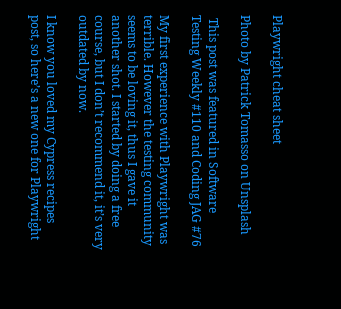Playwright cheat sheet

Photo by Patrick Tomasso on Unsplash

 This post was featured in Software Testing Weekly #110 and Coding JAG #76

My first experience with Playwright was terrible. However the testing community seems to be loving it, thus I gave it another shot. I started by doing a free course, but I don’t recommend it, it’s very outdated by now.

I know you loved my Cypress recipes post, so here’s a new one for Playwright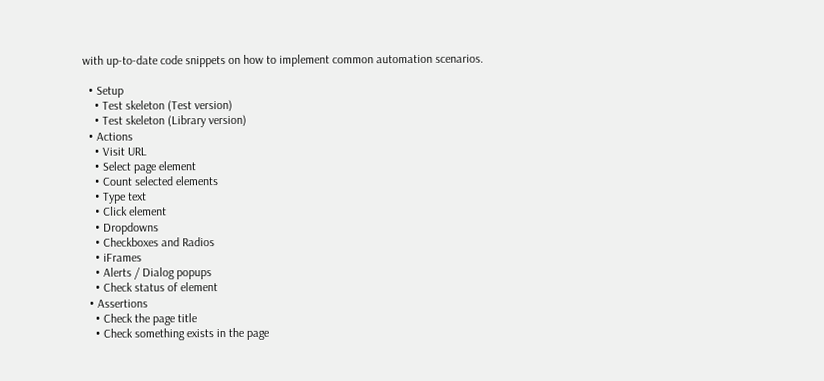with up-to-date code snippets on how to implement common automation scenarios.

  • Setup
    • Test skeleton (Test version)
    • Test skeleton (Library version)
  • Actions
    • Visit URL
    • Select page element
    • Count selected elements
    • Type text
    • Click element
    • Dropdowns
    • Checkboxes and Radios
    • iFrames
    • Alerts / Dialog popups
    • Check status of element
  • Assertions
    • Check the page title
    • Check something exists in the page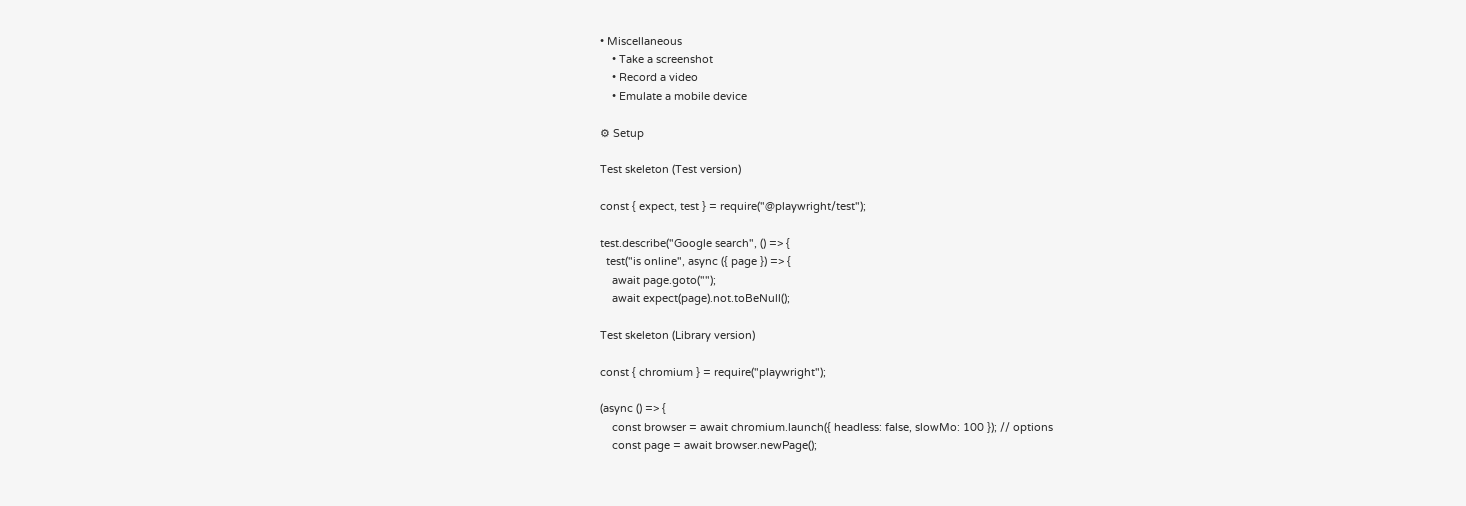• Miscellaneous
    • Take a screenshot
    • Record a video
    • Emulate a mobile device

⚙ Setup

Test skeleton (Test version)

const { expect, test } = require("@playwright/test");

test.describe("Google search", () => {
  test("is online", async ({ page }) => {
    await page.goto("");
    await expect(page).not.toBeNull();

Test skeleton (Library version)

const { chromium } = require("playwright");

(async () => {
    const browser = await chromium.launch({ headless: false, slowMo: 100 }); // options
    const page = await browser.newPage();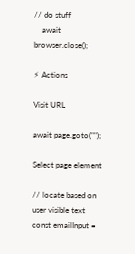// do stuff
    await browser.close();

⚡ Actions

Visit URL

await page.goto("");

Select page element

// locate based on user visible text
const emailInput =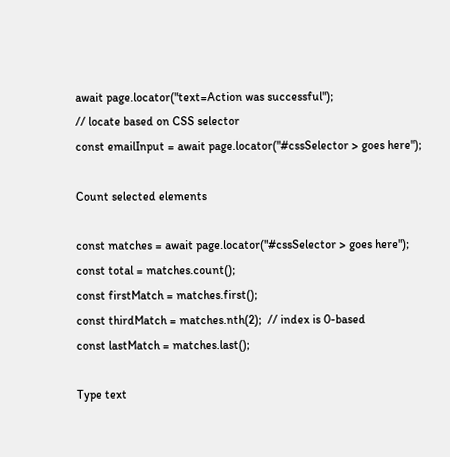await page.locator("text=Action was successful");
// locate based on CSS selector
const emailInput = await page.locator("#cssSelector > goes here");

Count selected elements

const matches = await page.locator("#cssSelector > goes here");
const total = matches.count();
const firstMatch = matches.first();
const thirdMatch = matches.nth(2);  // index is 0-based
const lastMatch = matches.last();

Type text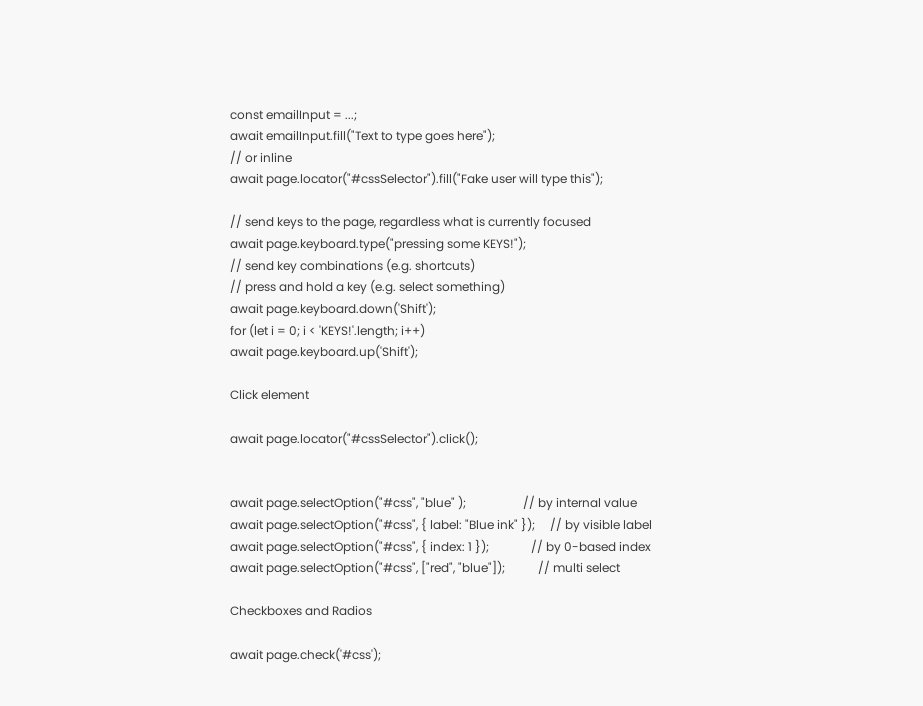const emailInput = ...;
await emailInput.fill("Text to type goes here");
// or inline
await page.locator("#cssSelector").fill("Fake user will type this");

// send keys to the page, regardless what is currently focused
await page.keyboard.type("pressing some KEYS!");
// send key combinations (e.g. shortcuts)
// press and hold a key (e.g. select something)
await page.keyboard.down('Shift');
for (let i = 0; i < 'KEYS!'.length; i++)
await page.keyboard.up('Shift');

Click element

await page.locator("#cssSelector").click();


await page.selectOption("#css", "blue" );                   // by internal value
await page.selectOption("#css", { label: "Blue ink" });     // by visible label
await page.selectOption("#css", { index: 1 });              // by 0-based index
await page.selectOption("#css", ["red", "blue"]);           // multi select

Checkboxes and Radios

await page.check('#css');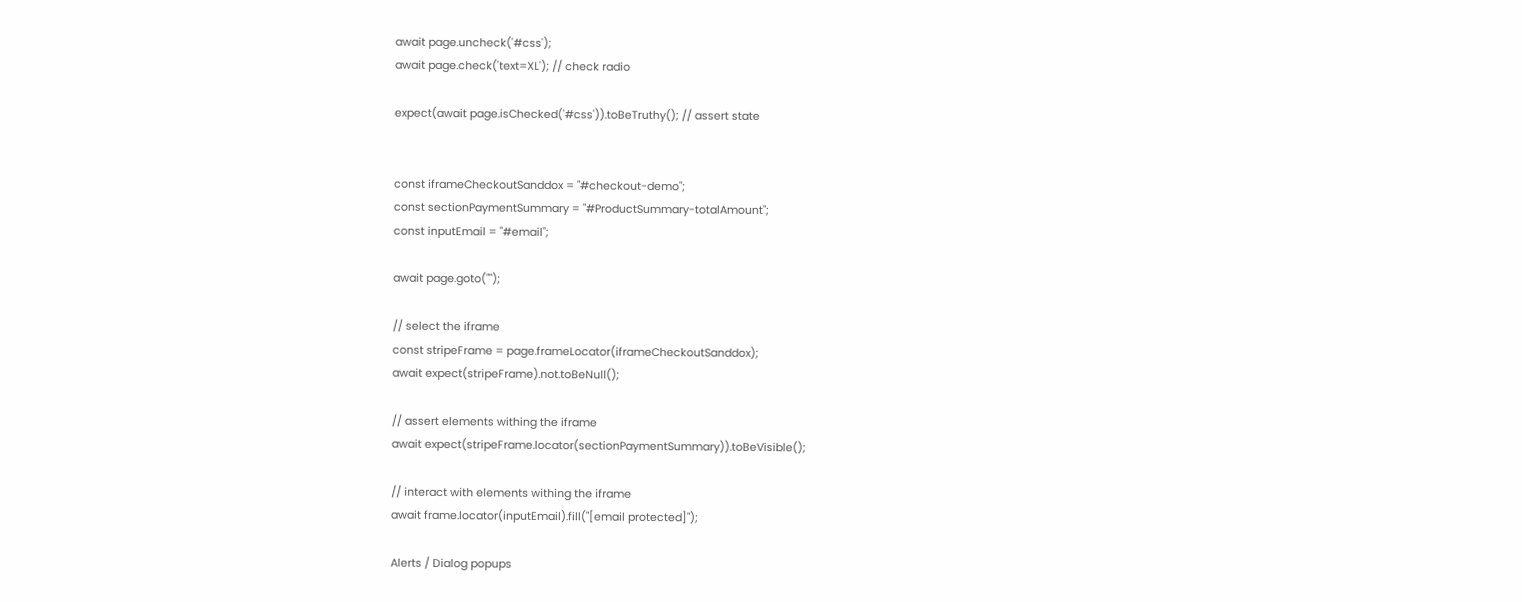await page.uncheck('#css');
await page.check('text=XL'); // check radio

expect(await page.isChecked('#css')).toBeTruthy(); // assert state


const iframeCheckoutSanddox = "#checkout-demo";
const sectionPaymentSummary = "#ProductSummary-totalAmount";
const inputEmail = "#email";

await page.goto("");

// select the iframe
const stripeFrame = page.frameLocator(iframeCheckoutSanddox);
await expect(stripeFrame).not.toBeNull();

// assert elements withing the iframe
await expect(stripeFrame.locator(sectionPaymentSummary)).toBeVisible();

// interact with elements withing the iframe
await frame.locator(inputEmail).fill("[email protected]");

Alerts / Dialog popups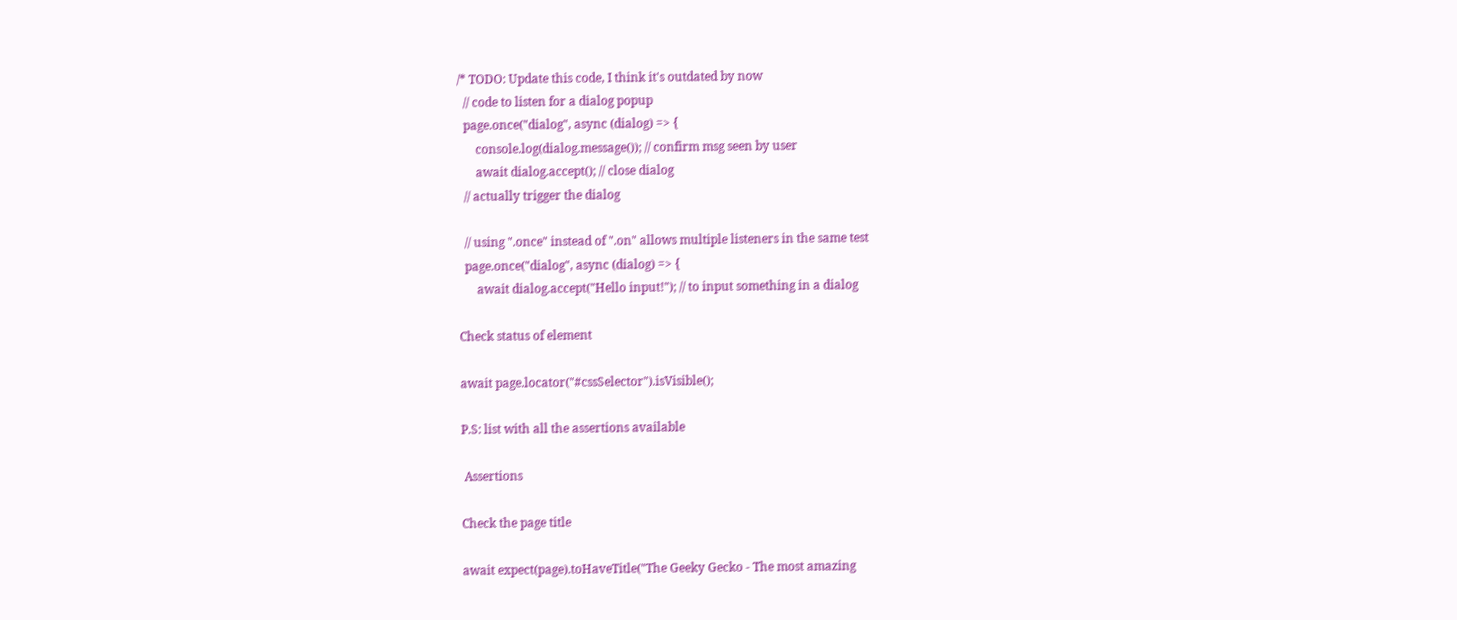/* TODO: Update this code, I think it's outdated by now
  // code to listen for a dialog popup
  page.once("dialog", async (dialog) => {
      console.log(dialog.message()); // confirm msg seen by user
      await dialog.accept(); // close dialog
  // actually trigger the dialog

  // using ".once" instead of ".on" allows multiple listeners in the same test
  page.once("dialog", async (dialog) => {
      await dialog.accept("Hello input!"); // to input something in a dialog

Check status of element

await page.locator("#cssSelector").isVisible();

P.S: list with all the assertions available

 Assertions

Check the page title

await expect(page).toHaveTitle("The Geeky Gecko - The most amazing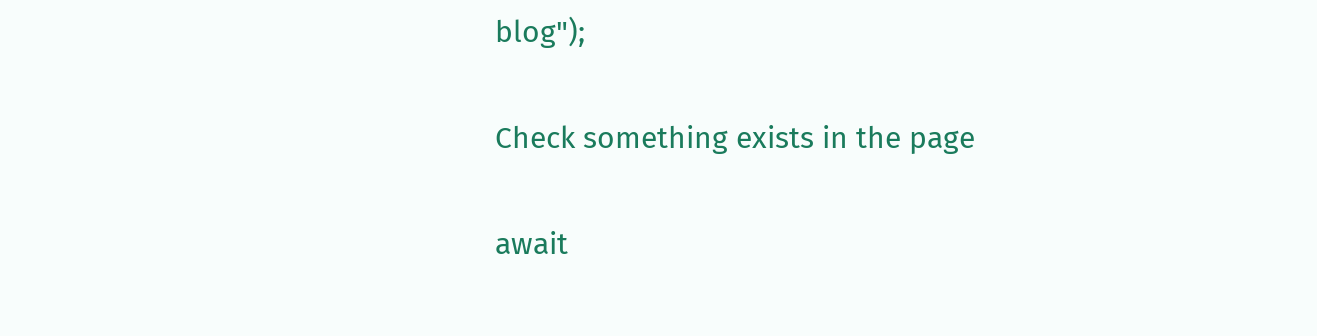blog");

Check something exists in the page

await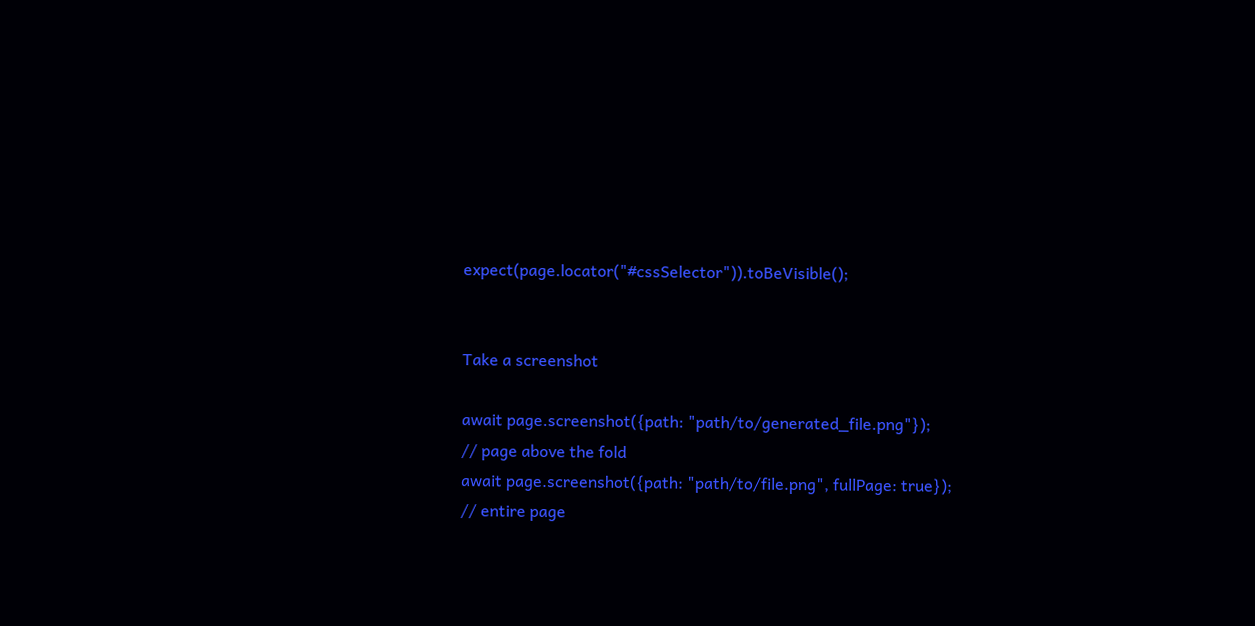expect(page.locator("#cssSelector")).toBeVisible();


Take a screenshot

await page.screenshot({path: "path/to/generated_file.png"});          // page above the fold
await page.screenshot({path: "path/to/file.png", fullPage: true});    // entire page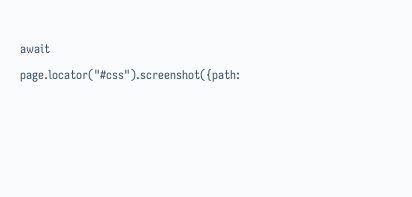await page.locator("#css").screenshot({path: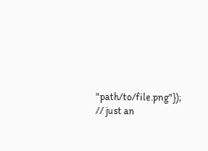"path/to/file.png"});    // just an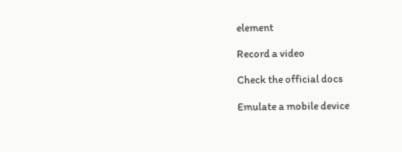element

Record a video

Check the official docs

Emulate a mobile device